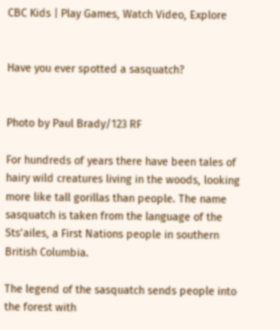CBC Kids | Play Games, Watch Video, Explore


Have you ever spotted a sasquatch?


Photo by Paul Brady/123 RF

For hundreds of years there have been tales of hairy wild creatures living in the woods, looking more like tall gorillas than people. The name sasquatch is taken from the language of the Sts’ailes, a First Nations people in southern British Columbia.

The legend of the sasquatch sends people into the forest with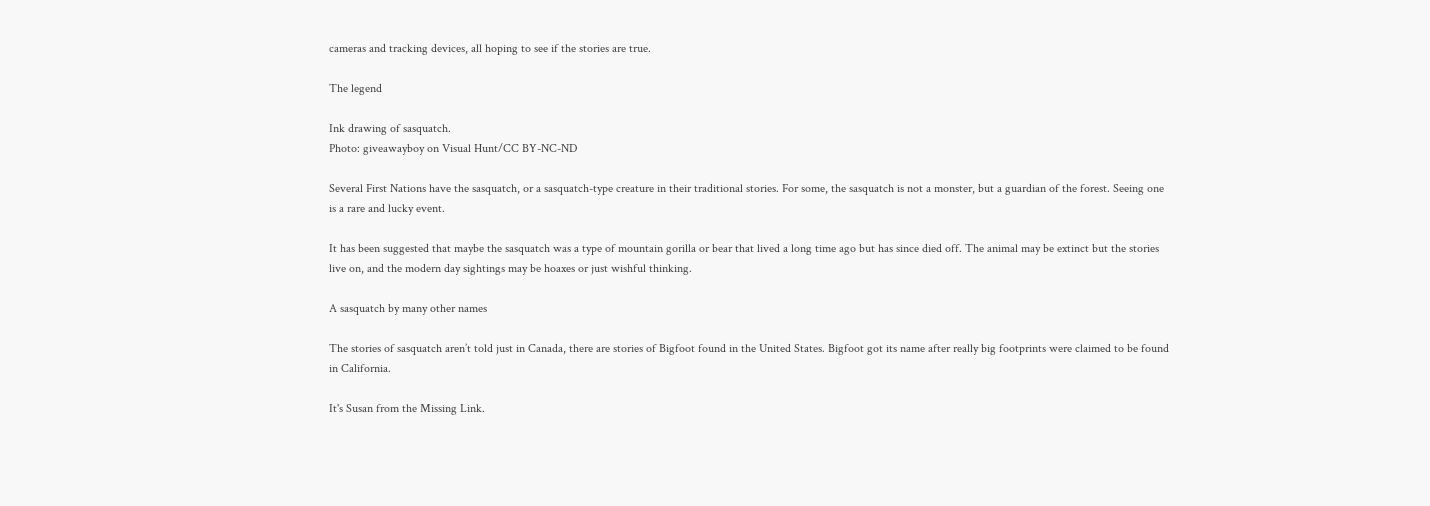cameras and tracking devices, all hoping to see if the stories are true.

The legend

Ink drawing of sasquatch.
Photo: giveawayboy on Visual Hunt/CC BY-NC-ND

Several First Nations have the sasquatch, or a sasquatch-type creature in their traditional stories. For some, the sasquatch is not a monster, but a guardian of the forest. Seeing one is a rare and lucky event.

It has been suggested that maybe the sasquatch was a type of mountain gorilla or bear that lived a long time ago but has since died off. The animal may be extinct but the stories live on, and the modern day sightings may be hoaxes or just wishful thinking.

A sasquatch by many other names

The stories of sasquatch aren’t told just in Canada, there are stories of Bigfoot found in the United States. Bigfoot got its name after really big footprints were claimed to be found in California.

It's Susan from the Missing Link.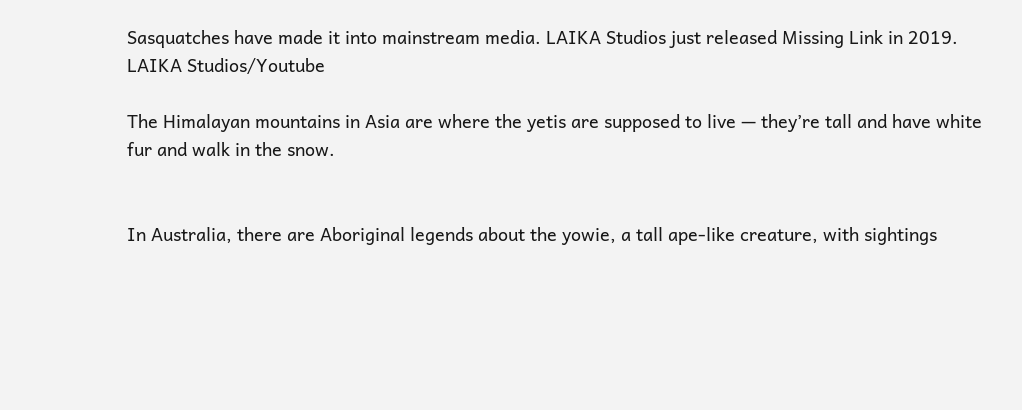Sasquatches have made it into mainstream media. LAIKA Studios just released Missing Link in 2019. LAIKA Studios/Youtube

The Himalayan mountains in Asia are where the yetis are supposed to live — they’re tall and have white fur and walk in the snow.


In Australia, there are Aboriginal legends about the yowie, a tall ape-like creature, with sightings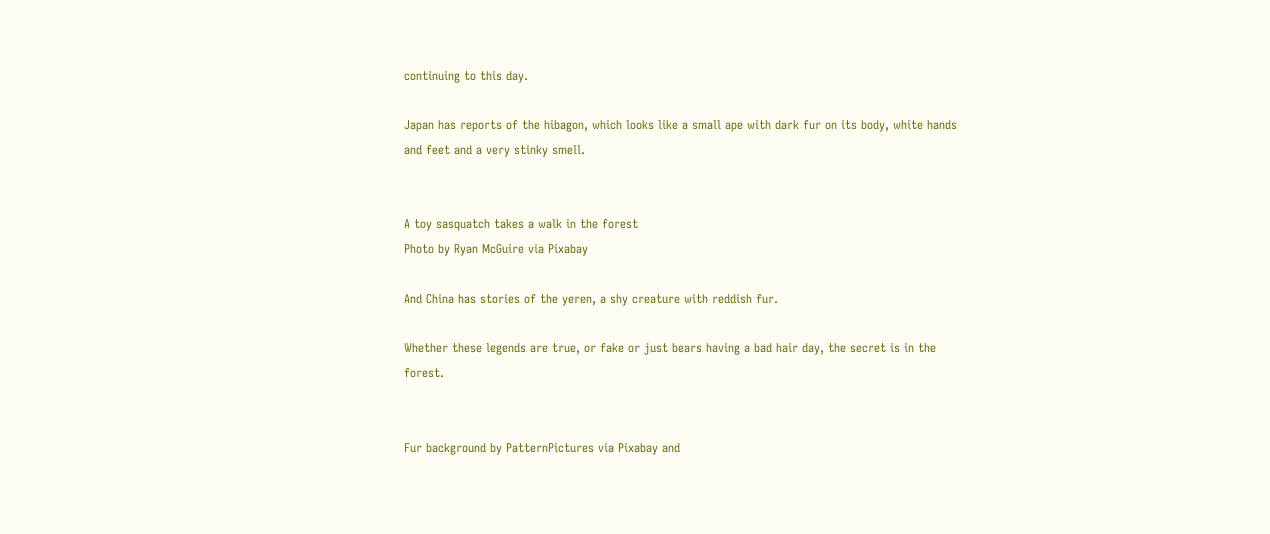continuing to this day.

Japan has reports of the hibagon, which looks like a small ape with dark fur on its body, white hands and feet and a very stinky smell.


A toy sasquatch takes a walk in the forest
Photo by Ryan McGuire via Pixabay

And China has stories of the yeren, a shy creature with reddish fur.

Whether these legends are true, or fake or just bears having a bad hair day, the secret is in the forest.


Fur background by PatternPictures via Pixabay and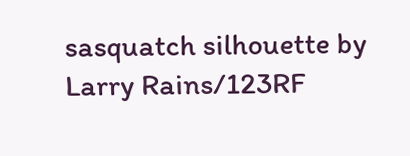sasquatch silhouette by Larry Rains/123RF